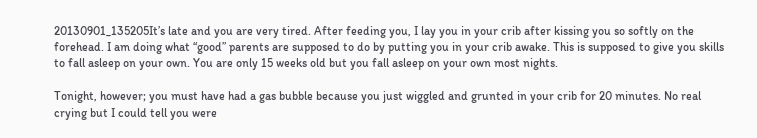20130901_135205It’s late and you are very tired. After feeding you, I lay you in your crib after kissing you so softly on the forehead. I am doing what “good” parents are supposed to do by putting you in your crib awake. This is supposed to give you skills to fall asleep on your own. You are only 15 weeks old but you fall asleep on your own most nights.

Tonight, however; you must have had a gas bubble because you just wiggled and grunted in your crib for 20 minutes. No real crying but I could tell you were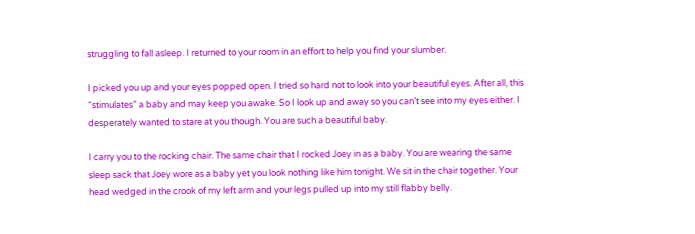struggling to fall asleep. I returned to your room in an effort to help you find your slumber.

I picked you up and your eyes popped open. I tried so hard not to look into your beautiful eyes. After all, this “stimulates” a baby and may keep you awake. So I look up and away so you can’t see into my eyes either. I desperately wanted to stare at you though. You are such a beautiful baby.

I carry you to the rocking chair. The same chair that I rocked Joey in as a baby. You are wearing the same sleep sack that Joey wore as a baby yet you look nothing like him tonight. We sit in the chair together. Your head wedged in the crook of my left arm and your legs pulled up into my still flabby belly.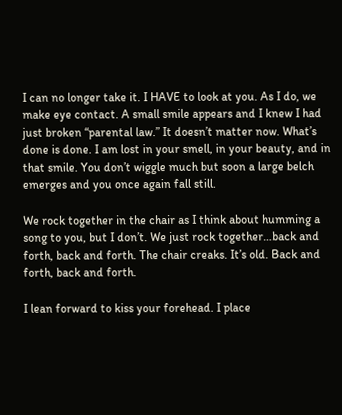I can no longer take it. I HAVE to look at you. As I do, we make eye contact. A small smile appears and I knew I had just broken “parental law.” It doesn’t matter now. What’s done is done. I am lost in your smell, in your beauty, and in that smile. You don’t wiggle much but soon a large belch emerges and you once again fall still.

We rock together in the chair as I think about humming a song to you, but I don’t. We just rock together…back and forth, back and forth. The chair creaks. It’s old. Back and forth, back and forth.

I lean forward to kiss your forehead. I place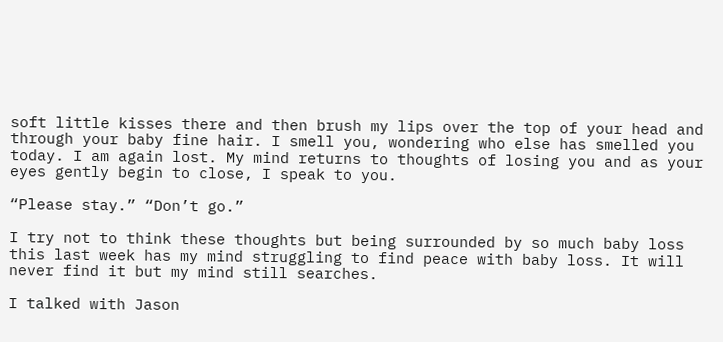soft little kisses there and then brush my lips over the top of your head and through your baby fine hair. I smell you, wondering who else has smelled you today. I am again lost. My mind returns to thoughts of losing you and as your eyes gently begin to close, I speak to you.

“Please stay.” “Don’t go.”

I try not to think these thoughts but being surrounded by so much baby loss this last week has my mind struggling to find peace with baby loss. It will never find it but my mind still searches.

I talked with Jason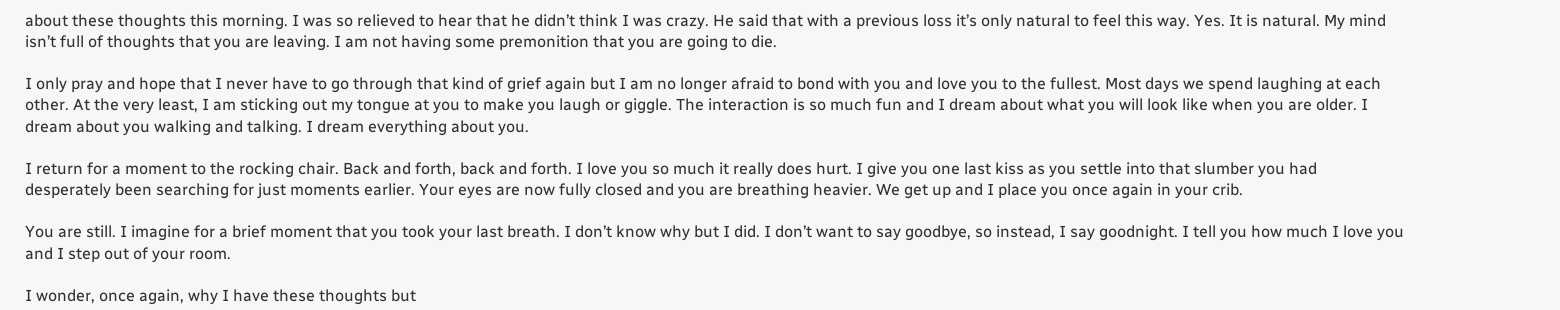about these thoughts this morning. I was so relieved to hear that he didn’t think I was crazy. He said that with a previous loss it’s only natural to feel this way. Yes. It is natural. My mind isn’t full of thoughts that you are leaving. I am not having some premonition that you are going to die.

I only pray and hope that I never have to go through that kind of grief again but I am no longer afraid to bond with you and love you to the fullest. Most days we spend laughing at each other. At the very least, I am sticking out my tongue at you to make you laugh or giggle. The interaction is so much fun and I dream about what you will look like when you are older. I dream about you walking and talking. I dream everything about you.

I return for a moment to the rocking chair. Back and forth, back and forth. I love you so much it really does hurt. I give you one last kiss as you settle into that slumber you had desperately been searching for just moments earlier. Your eyes are now fully closed and you are breathing heavier. We get up and I place you once again in your crib.

You are still. I imagine for a brief moment that you took your last breath. I don’t know why but I did. I don’t want to say goodbye, so instead, I say goodnight. I tell you how much I love you and I step out of your room.

I wonder, once again, why I have these thoughts but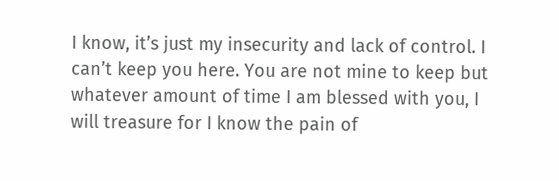I know, it’s just my insecurity and lack of control. I can’t keep you here. You are not mine to keep but whatever amount of time I am blessed with you, I will treasure for I know the pain of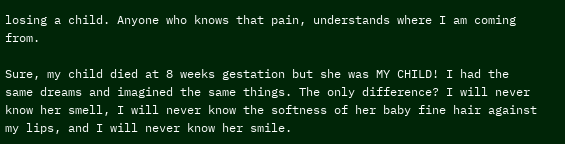losing a child. Anyone who knows that pain, understands where I am coming from.

Sure, my child died at 8 weeks gestation but she was MY CHILD! I had the same dreams and imagined the same things. The only difference? I will never know her smell, I will never know the softness of her baby fine hair against my lips, and I will never know her smile.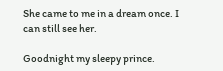She came to me in a dream once. I can still see her.

Goodnight my sleepy prince.